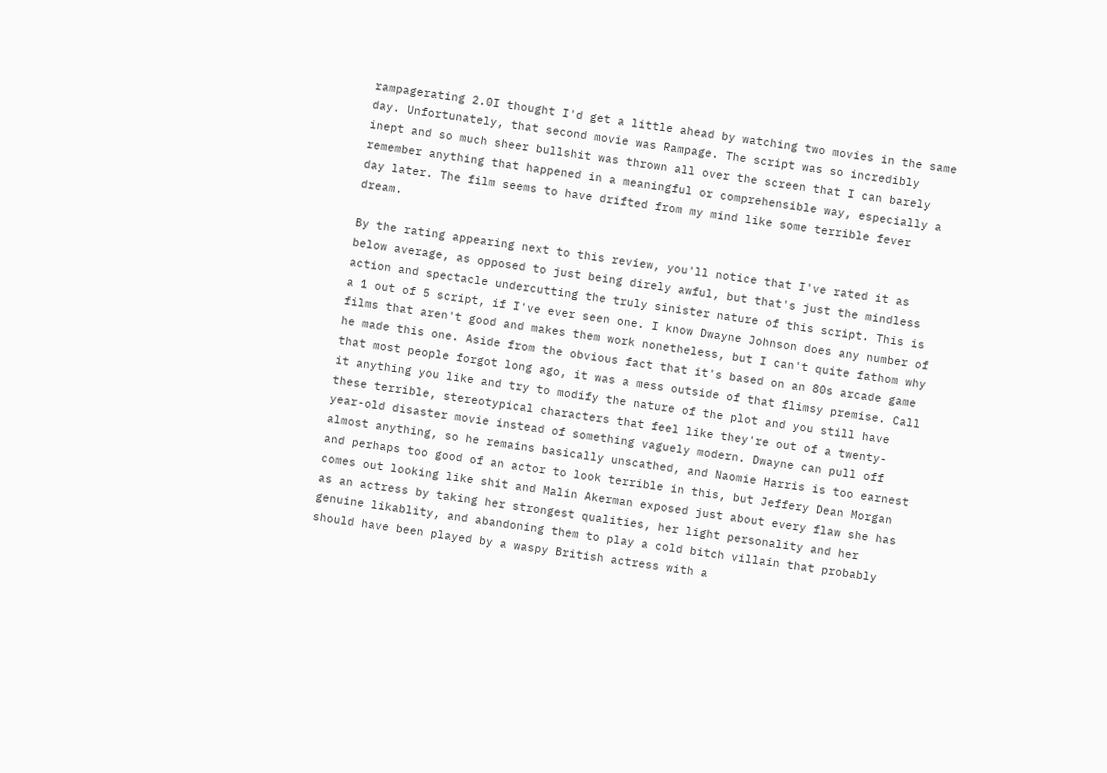rampagerating 2.0I thought I'd get a little ahead by watching two movies in the same day. Unfortunately, that second movie was Rampage. The script was so incredibly inept and so much sheer bullshit was thrown all over the screen that I can barely remember anything that happened in a meaningful or comprehensible way, especially a day later. The film seems to have drifted from my mind like some terrible fever dream.

By the rating appearing next to this review, you'll notice that I've rated it as below average, as opposed to just being direly awful, but that's just the mindless action and spectacle undercutting the truly sinister nature of this script. This is a 1 out of 5 script, if I've ever seen one. I know Dwayne Johnson does any number of films that aren't good and makes them work nonetheless, but I can't quite fathom why he made this one. Aside from the obvious fact that it's based on an 80s arcade game that most people forgot long ago, it was a mess outside of that flimsy premise. Call it anything you like and try to modify the nature of the plot and you still have these terrible, stereotypical characters that feel like they're out of a twenty-year-old disaster movie instead of something vaguely modern. Dwayne can pull off almost anything, so he remains basically unscathed, and Naomie Harris is too earnest and perhaps too good of an actor to look terrible in this, but Jeffery Dean Morgan comes out looking like shit and Malin Akerman exposed just about every flaw she has as an actress by taking her strongest qualities, her light personality and her genuine likablity, and abandoning them to play a cold bitch villain that probably should have been played by a waspy British actress with a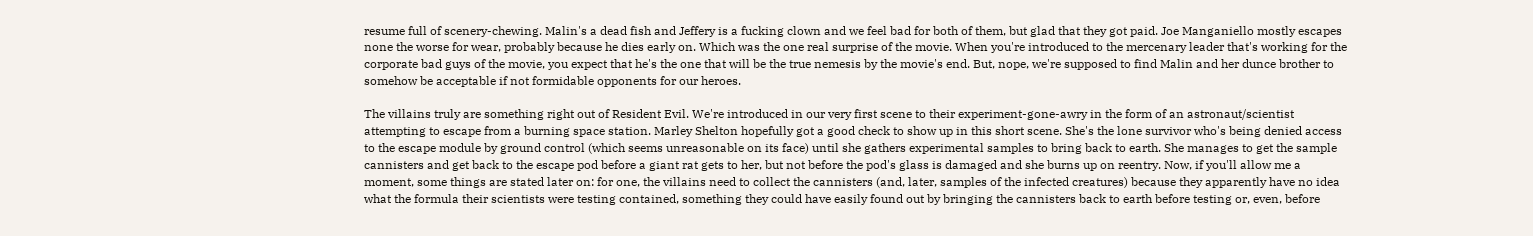resume full of scenery-chewing. Malin's a dead fish and Jeffery is a fucking clown and we feel bad for both of them, but glad that they got paid. Joe Manganiello mostly escapes none the worse for wear, probably because he dies early on. Which was the one real surprise of the movie. When you're introduced to the mercenary leader that's working for the corporate bad guys of the movie, you expect that he's the one that will be the true nemesis by the movie's end. But, nope, we're supposed to find Malin and her dunce brother to somehow be acceptable if not formidable opponents for our heroes.

The villains truly are something right out of Resident Evil. We're introduced in our very first scene to their experiment-gone-awry in the form of an astronaut/scientist attempting to escape from a burning space station. Marley Shelton hopefully got a good check to show up in this short scene. She's the lone survivor who's being denied access to the escape module by ground control (which seems unreasonable on its face) until she gathers experimental samples to bring back to earth. She manages to get the sample cannisters and get back to the escape pod before a giant rat gets to her, but not before the pod's glass is damaged and she burns up on reentry. Now, if you'll allow me a moment, some things are stated later on: for one, the villains need to collect the cannisters (and, later, samples of the infected creatures) because they apparently have no idea what the formula their scientists were testing contained, something they could have easily found out by bringing the cannisters back to earth before testing or, even, before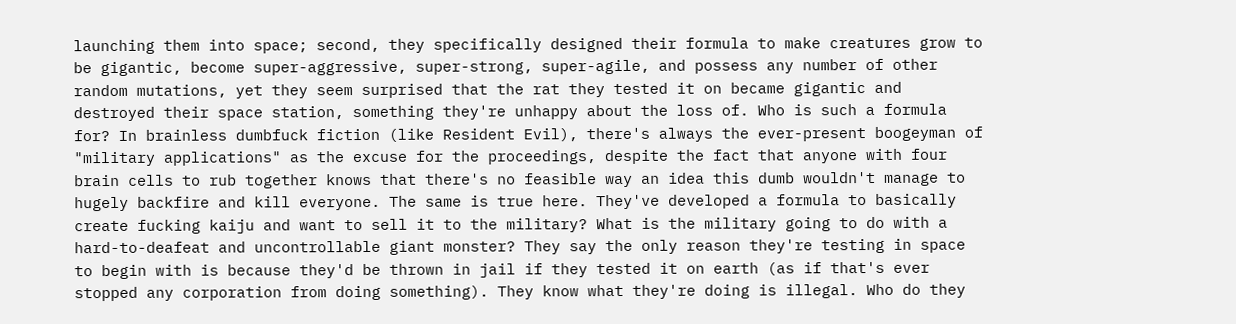launching them into space; second, they specifically designed their formula to make creatures grow to be gigantic, become super-aggressive, super-strong, super-agile, and possess any number of other random mutations, yet they seem surprised that the rat they tested it on became gigantic and destroyed their space station, something they're unhappy about the loss of. Who is such a formula for? In brainless dumbfuck fiction (like Resident Evil), there's always the ever-present boogeyman of "military applications" as the excuse for the proceedings, despite the fact that anyone with four brain cells to rub together knows that there's no feasible way an idea this dumb wouldn't manage to hugely backfire and kill everyone. The same is true here. They've developed a formula to basically create fucking kaiju and want to sell it to the military? What is the military going to do with a hard-to-deafeat and uncontrollable giant monster? They say the only reason they're testing in space to begin with is because they'd be thrown in jail if they tested it on earth (as if that's ever stopped any corporation from doing something). They know what they're doing is illegal. Who do they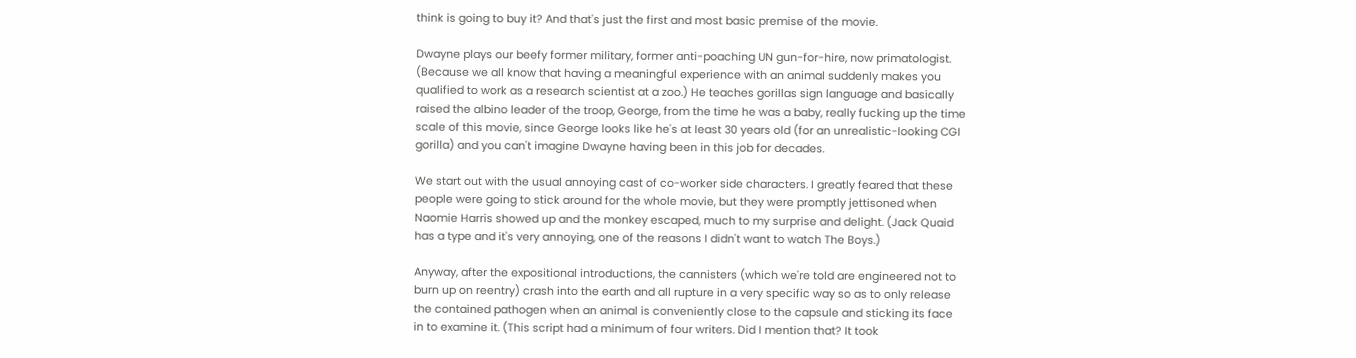think is going to buy it? And that's just the first and most basic premise of the movie.

Dwayne plays our beefy former military, former anti-poaching UN gun-for-hire, now primatologist. (Because we all know that having a meaningful experience with an animal suddenly makes you qualified to work as a research scientist at a zoo.) He teaches gorillas sign language and basically raised the albino leader of the troop, George, from the time he was a baby, really fucking up the time scale of this movie, since George looks like he's at least 30 years old (for an unrealistic-looking CGI gorilla) and you can't imagine Dwayne having been in this job for decades.

We start out with the usual annoying cast of co-worker side characters. I greatly feared that these people were going to stick around for the whole movie, but they were promptly jettisoned when Naomie Harris showed up and the monkey escaped, much to my surprise and delight. (Jack Quaid has a type and it's very annoying, one of the reasons I didn't want to watch The Boys.)

Anyway, after the expositional introductions, the cannisters (which we're told are engineered not to burn up on reentry) crash into the earth and all rupture in a very specific way so as to only release the contained pathogen when an animal is conveniently close to the capsule and sticking its face in to examine it. (This script had a minimum of four writers. Did I mention that? It took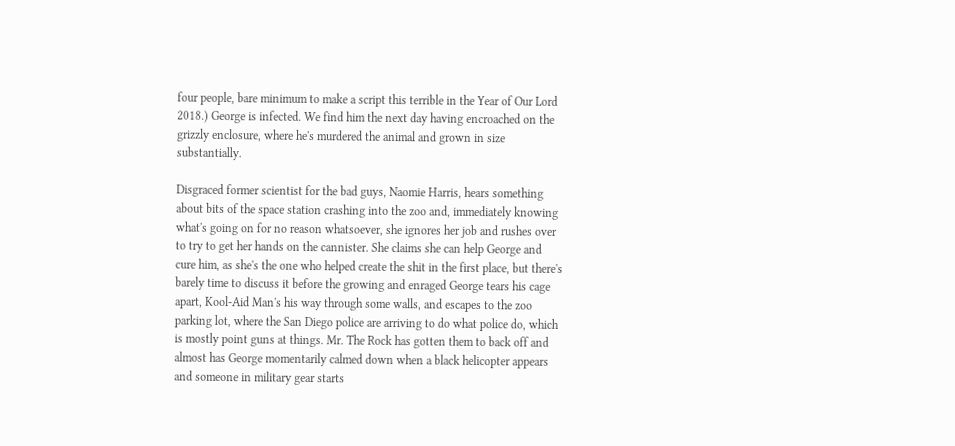four people, bare minimum to make a script this terrible in the Year of Our Lord 2018.) George is infected. We find him the next day having encroached on the grizzly enclosure, where he's murdered the animal and grown in size substantially.

Disgraced former scientist for the bad guys, Naomie Harris, hears something about bits of the space station crashing into the zoo and, immediately knowing what's going on for no reason whatsoever, she ignores her job and rushes over to try to get her hands on the cannister. She claims she can help George and cure him, as she's the one who helped create the shit in the first place, but there's barely time to discuss it before the growing and enraged George tears his cage apart, Kool-Aid Man's his way through some walls, and escapes to the zoo parking lot, where the San Diego police are arriving to do what police do, which is mostly point guns at things. Mr. The Rock has gotten them to back off and almost has George momentarily calmed down when a black helicopter appears and someone in military gear starts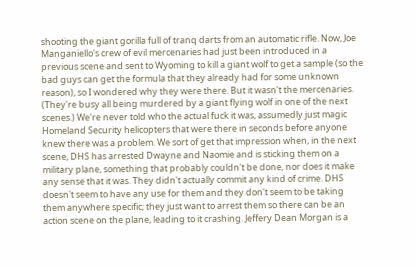shooting the giant gorilla full of tranq darts from an automatic rifle. Now, Joe Manganiello's crew of evil mercenaries had just been introduced in a previous scene and sent to Wyoming to kill a giant wolf to get a sample (so the bad guys can get the formula that they already had for some unknown reason), so I wondered why they were there. But it wasn't the mercenaries. (They're busy all being murdered by a giant flying wolf in one of the next scenes.) We're never told who the actual fuck it was, assumedly just magic Homeland Security helicopters that were there in seconds before anyone knew there was a problem. We sort of get that impression when, in the next scene, DHS has arrested Dwayne and Naomie and is sticking them on a military plane, something that probably couldn't be done, nor does it make any sense that it was. They didn't actually commit any kind of crime. DHS doesn't seem to have any use for them and they don't seem to be taking them anywhere specific; they just want to arrest them so there can be an action scene on the plane, leading to it crashing. Jeffery Dean Morgan is a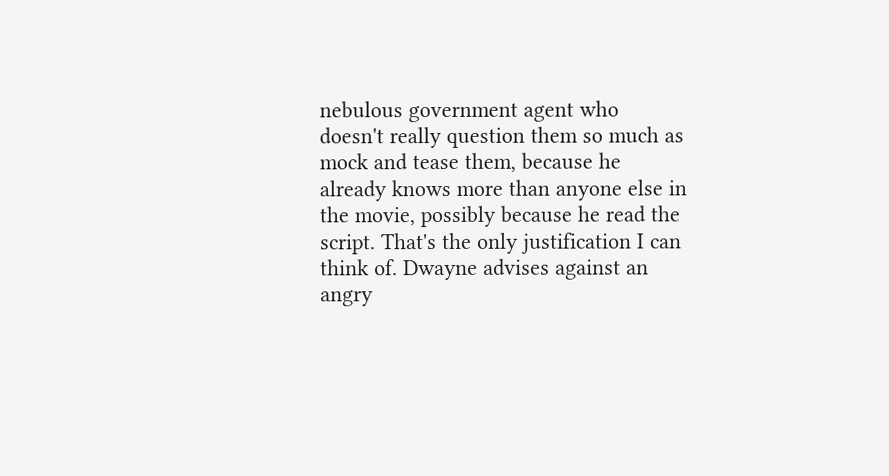nebulous government agent who doesn't really question them so much as mock and tease them, because he already knows more than anyone else in the movie, possibly because he read the script. That's the only justification I can think of. Dwayne advises against an angry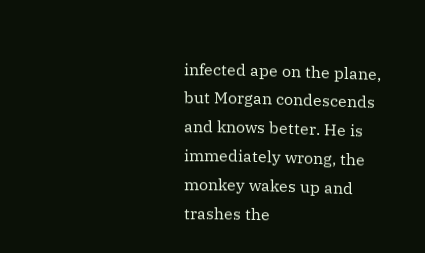infected ape on the plane, but Morgan condescends and knows better. He is immediately wrong, the monkey wakes up and trashes the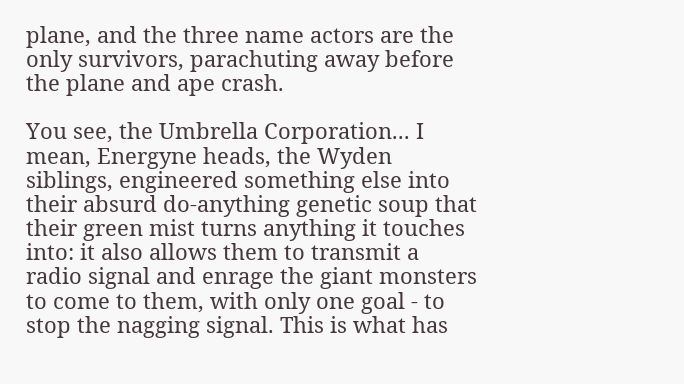plane, and the three name actors are the only survivors, parachuting away before the plane and ape crash.

You see, the Umbrella Corporation... I mean, Energyne heads, the Wyden siblings, engineered something else into their absurd do-anything genetic soup that their green mist turns anything it touches into: it also allows them to transmit a radio signal and enrage the giant monsters to come to them, with only one goal - to stop the nagging signal. This is what has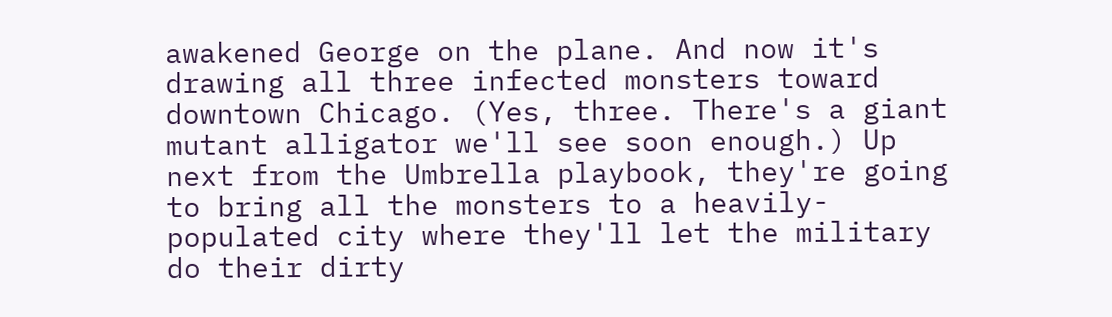awakened George on the plane. And now it's drawing all three infected monsters toward downtown Chicago. (Yes, three. There's a giant mutant alligator we'll see soon enough.) Up next from the Umbrella playbook, they're going to bring all the monsters to a heavily-populated city where they'll let the military do their dirty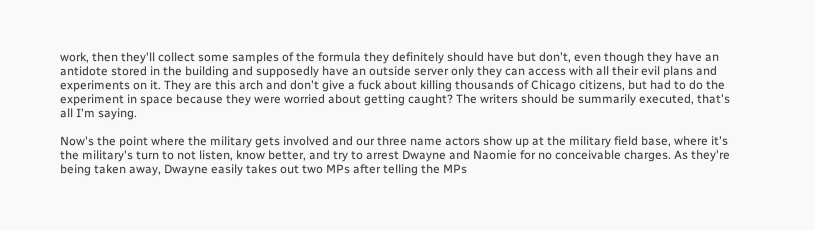work, then they'll collect some samples of the formula they definitely should have but don't, even though they have an antidote stored in the building and supposedly have an outside server only they can access with all their evil plans and experiments on it. They are this arch and don't give a fuck about killing thousands of Chicago citizens, but had to do the experiment in space because they were worried about getting caught? The writers should be summarily executed, that's all I'm saying.

Now's the point where the military gets involved and our three name actors show up at the military field base, where it's the military's turn to not listen, know better, and try to arrest Dwayne and Naomie for no conceivable charges. As they're being taken away, Dwayne easily takes out two MPs after telling the MPs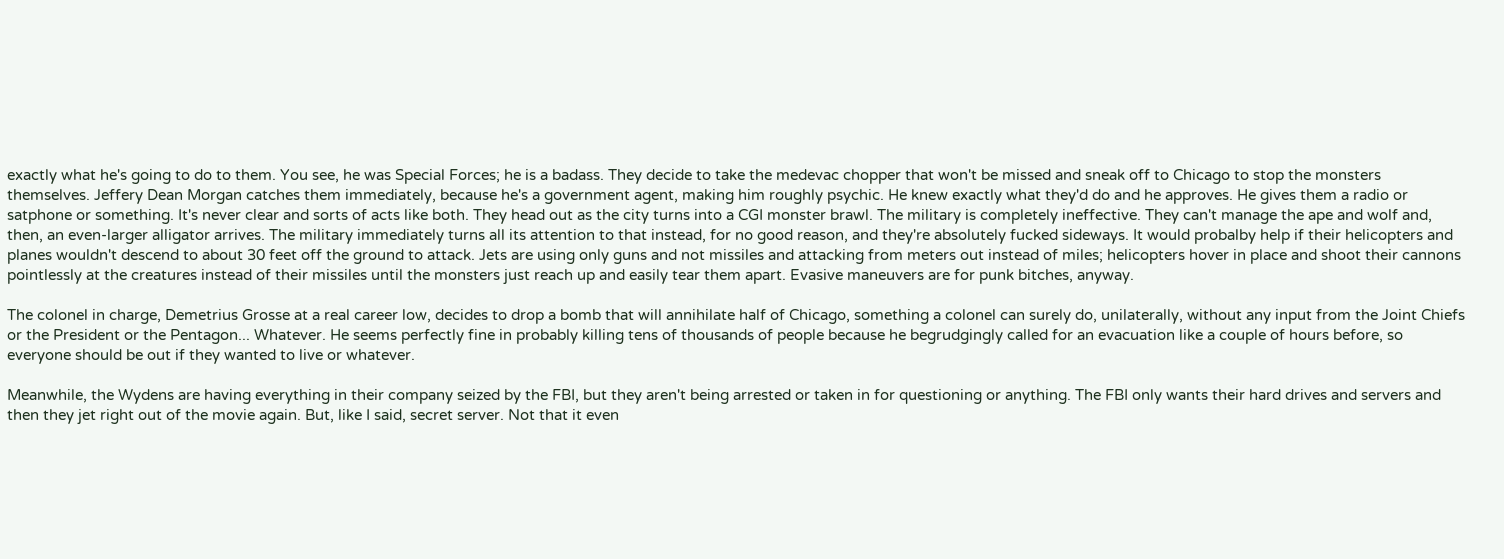exactly what he's going to do to them. You see, he was Special Forces; he is a badass. They decide to take the medevac chopper that won't be missed and sneak off to Chicago to stop the monsters themselves. Jeffery Dean Morgan catches them immediately, because he's a government agent, making him roughly psychic. He knew exactly what they'd do and he approves. He gives them a radio or satphone or something. It's never clear and sorts of acts like both. They head out as the city turns into a CGI monster brawl. The military is completely ineffective. They can't manage the ape and wolf and, then, an even-larger alligator arrives. The military immediately turns all its attention to that instead, for no good reason, and they're absolutely fucked sideways. It would probalby help if their helicopters and planes wouldn't descend to about 30 feet off the ground to attack. Jets are using only guns and not missiles and attacking from meters out instead of miles; helicopters hover in place and shoot their cannons pointlessly at the creatures instead of their missiles until the monsters just reach up and easily tear them apart. Evasive maneuvers are for punk bitches, anyway.

The colonel in charge, Demetrius Grosse at a real career low, decides to drop a bomb that will annihilate half of Chicago, something a colonel can surely do, unilaterally, without any input from the Joint Chiefs or the President or the Pentagon... Whatever. He seems perfectly fine in probably killing tens of thousands of people because he begrudgingly called for an evacuation like a couple of hours before, so everyone should be out if they wanted to live or whatever.

Meanwhile, the Wydens are having everything in their company seized by the FBI, but they aren't being arrested or taken in for questioning or anything. The FBI only wants their hard drives and servers and then they jet right out of the movie again. But, like I said, secret server. Not that it even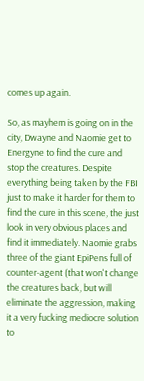comes up again.

So, as mayhem is going on in the city, Dwayne and Naomie get to Energyne to find the cure and stop the creatures. Despite everything being taken by the FBI just to make it harder for them to find the cure in this scene, the just look in very obvious places and find it immediately. Naomie grabs three of the giant EpiPens full of counter-agent (that won't change the creatures back, but will eliminate the aggression, making it a very fucking mediocre solution to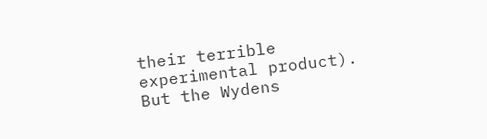their terrible experimental product). But the Wydens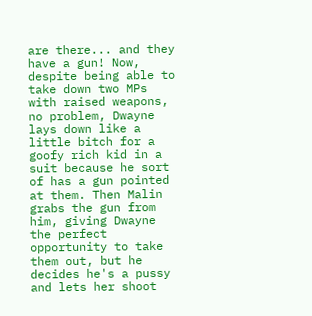are there... and they have a gun! Now, despite being able to take down two MPs with raised weapons, no problem, Dwayne lays down like a little bitch for a goofy rich kid in a suit because he sort of has a gun pointed at them. Then Malin grabs the gun from him, giving Dwayne the perfect opportunity to take them out, but he decides he's a pussy and lets her shoot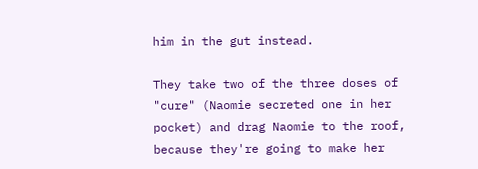him in the gut instead.

They take two of the three doses of "cure" (Naomie secreted one in her pocket) and drag Naomie to the roof, because they're going to make her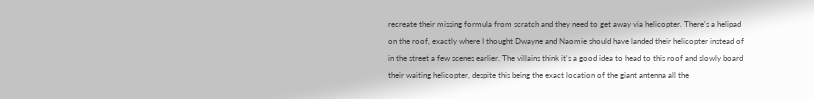recreate their missing formula from scratch and they need to get away via helicopter. There's a helipad on the roof, exactly where I thought Dwayne and Naomie should have landed their helicopter instead of in the street a few scenes earlier. The villains think it's a good idea to head to this roof and slowly board their waiting helicopter, despite this being the exact location of the giant antenna all the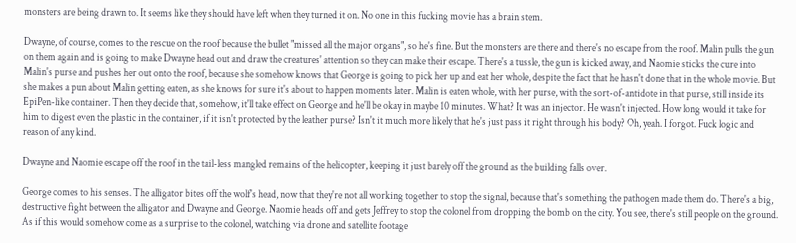monsters are being drawn to. It seems like they should have left when they turned it on. No one in this fucking movie has a brain stem.

Dwayne, of course, comes to the rescue on the roof because the bullet "missed all the major organs", so he's fine. But the monsters are there and there's no escape from the roof. Malin pulls the gun on them again and is going to make Dwayne head out and draw the creatures' attention so they can make their escape. There's a tussle, the gun is kicked away, and Naomie sticks the cure into Malin's purse and pushes her out onto the roof, because she somehow knows that George is going to pick her up and eat her whole, despite the fact that he hasn't done that in the whole movie. But she makes a pun about Malin getting eaten, as she knows for sure it's about to happen moments later. Malin is eaten whole, with her purse, with the sort-of-antidote in that purse, still inside its EpiPen-like container. Then they decide that, somehow, it'll take effect on George and he'll be okay in maybe 10 minutes. What? It was an injector. He wasn't injected. How long would it take for him to digest even the plastic in the container, if it isn't protected by the leather purse? Isn't it much more likely that he's just pass it right through his body? Oh, yeah. I forgot. Fuck logic and reason of any kind.

Dwayne and Naomie escape off the roof in the tail-less mangled remains of the helicopter, keeping it just barely off the ground as the building falls over.

George comes to his senses. The alligator bites off the wolf's head, now that they're not all working together to stop the signal, because that's something the pathogen made them do. There's a big, destructive fight between the alligator and Dwayne and George. Naomie heads off and gets Jeffrey to stop the colonel from dropping the bomb on the city. You see, there's still people on the ground. As if this would somehow come as a surprise to the colonel, watching via drone and satellite footage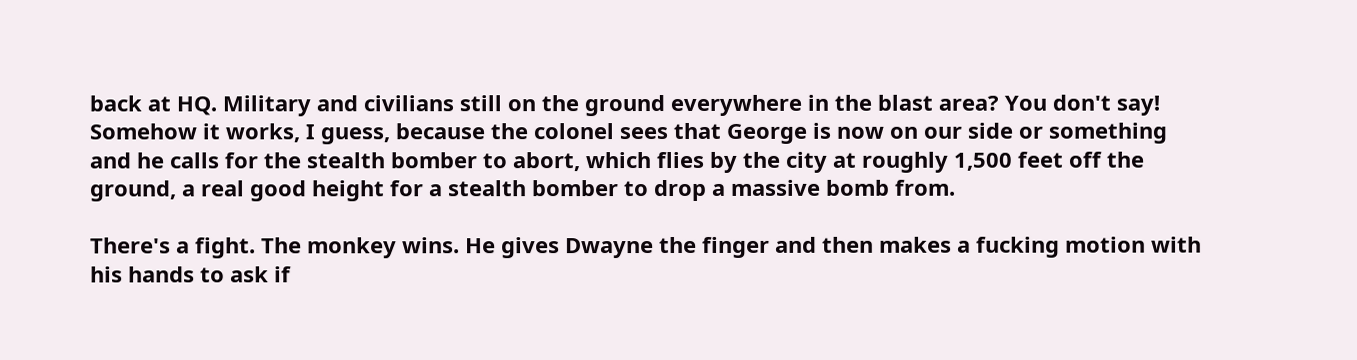back at HQ. Military and civilians still on the ground everywhere in the blast area? You don't say! Somehow it works, I guess, because the colonel sees that George is now on our side or something and he calls for the stealth bomber to abort, which flies by the city at roughly 1,500 feet off the ground, a real good height for a stealth bomber to drop a massive bomb from.

There's a fight. The monkey wins. He gives Dwayne the finger and then makes a fucking motion with his hands to ask if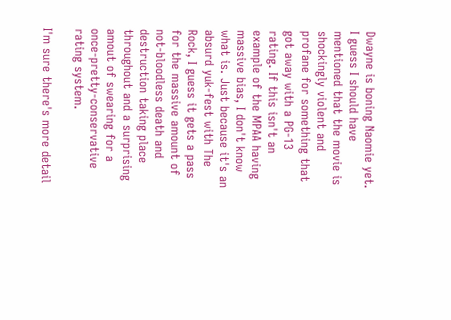Dwayne is boning Naomie yet. I guess I should have mentioned that the movie is shockingly violent and profane for something that got away with a PG-13 rating. If this isn't an example of the MPAA having massive bias, I don't know what is. Just because it's an absurd yuk-fest with The Rock, I guess it gets a pass for the massive amount of not-bloodless death and destruction taking place throughout and a surprising amout of swearing for a once-pretty-conservative rating system.

I'm sure there's more detail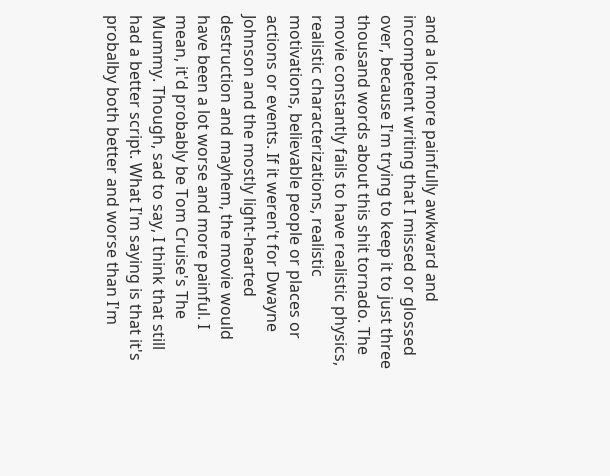and a lot more painfully awkward and incompetent writing that I missed or glossed over, because I'm trying to keep it to just three thousand words about this shit tornado. The movie constantly fails to have realistic physics, realistic characterizations, realistic motivations, believable people or places or actions or events. If it weren't for Dwayne Johnson and the mostly light-hearted destruction and mayhem, the movie would have been a lot worse and more painful. I mean, it'd probably be Tom Cruise's The Mummy. Though, sad to say, I think that still had a better script. What I'm saying is that it's probalby both better and worse than I'm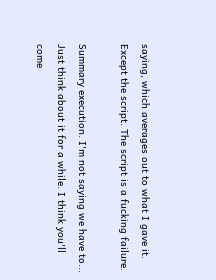saying, which averages out to what I gave it. Except the script. The script is a fucking failure.

Summary execution. I'm not saying we have to... Just think about it for a while. I think you'll come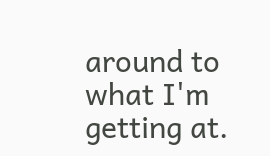around to what I'm getting at.